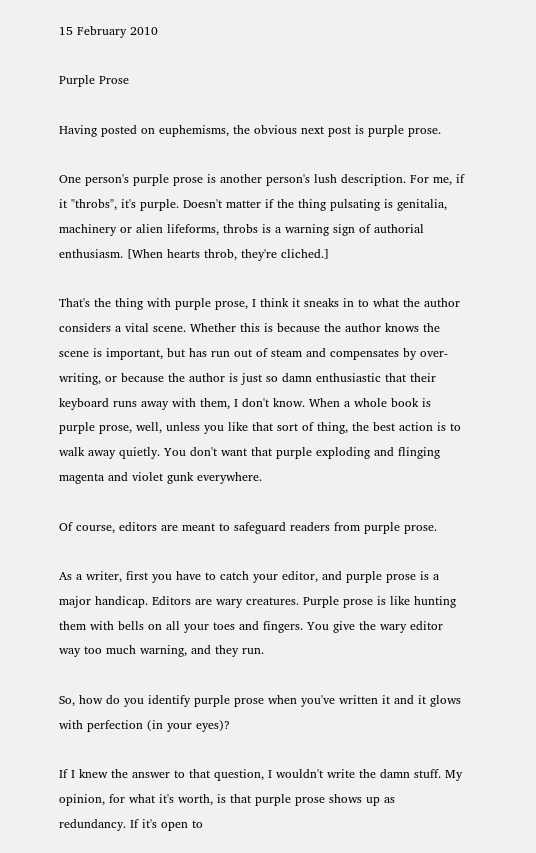15 February 2010

Purple Prose

Having posted on euphemisms, the obvious next post is purple prose.

One person's purple prose is another person's lush description. For me, if it "throbs", it's purple. Doesn't matter if the thing pulsating is genitalia, machinery or alien lifeforms, throbs is a warning sign of authorial enthusiasm. [When hearts throb, they're cliched.]

That's the thing with purple prose, I think it sneaks in to what the author considers a vital scene. Whether this is because the author knows the scene is important, but has run out of steam and compensates by over-writing, or because the author is just so damn enthusiastic that their keyboard runs away with them, I don't know. When a whole book is purple prose, well, unless you like that sort of thing, the best action is to walk away quietly. You don't want that purple exploding and flinging magenta and violet gunk everywhere.

Of course, editors are meant to safeguard readers from purple prose.

As a writer, first you have to catch your editor, and purple prose is a major handicap. Editors are wary creatures. Purple prose is like hunting them with bells on all your toes and fingers. You give the wary editor way too much warning, and they run.

So, how do you identify purple prose when you've written it and it glows with perfection (in your eyes)?

If I knew the answer to that question, I wouldn't write the damn stuff. My opinion, for what it's worth, is that purple prose shows up as redundancy. If it's open to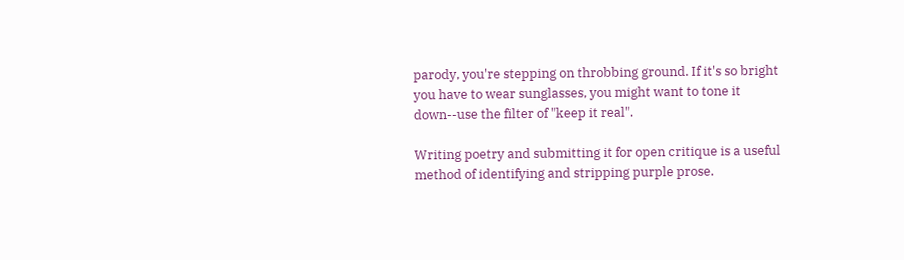parody, you're stepping on throbbing ground. If it's so bright you have to wear sunglasses, you might want to tone it down--use the filter of "keep it real".

Writing poetry and submitting it for open critique is a useful method of identifying and stripping purple prose.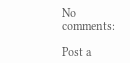No comments:

Post a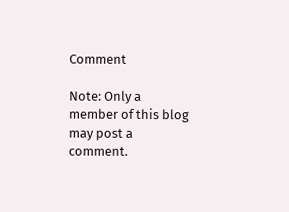Comment

Note: Only a member of this blog may post a comment.